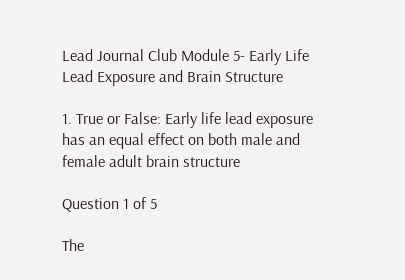Lead Journal Club Module 5- Early Life Lead Exposure and Brain Structure

1. True or False: Early life lead exposure has an equal effect on both male and female adult brain structure

Question 1 of 5

The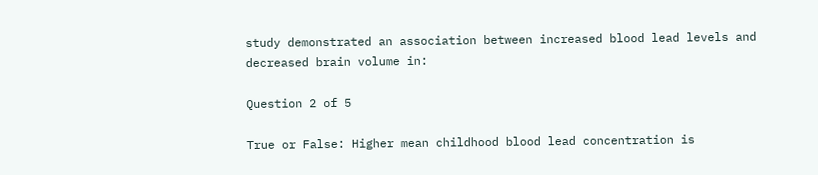study demonstrated an association between increased blood lead levels and decreased brain volume in:

Question 2 of 5

True or False: Higher mean childhood blood lead concentration is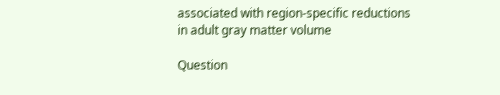associated with region-specific reductions in adult gray matter volume

Question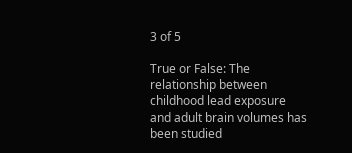3 of 5

True or False: The relationship between childhood lead exposure and adult brain volumes has been studied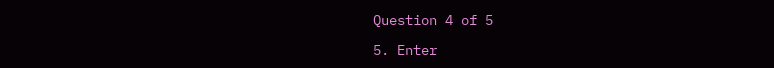Question 4 of 5

5. Enter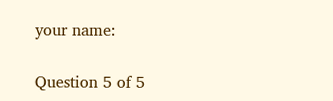your name:

Question 5 of 5